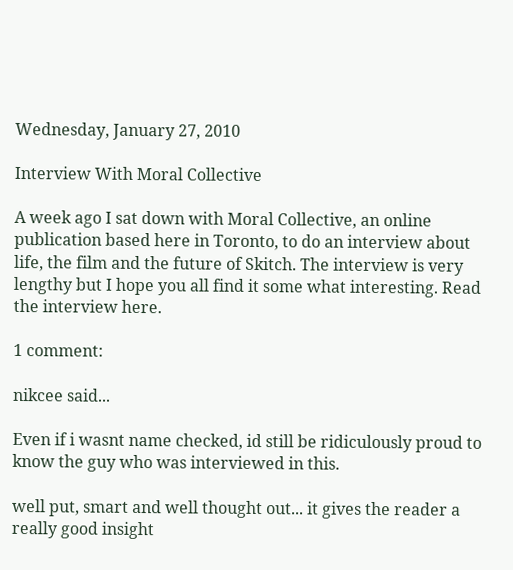Wednesday, January 27, 2010

Interview With Moral Collective

A week ago I sat down with Moral Collective, an online publication based here in Toronto, to do an interview about life, the film and the future of Skitch. The interview is very lengthy but I hope you all find it some what interesting. Read the interview here.

1 comment:

nikcee said...

Even if i wasnt name checked, id still be ridiculously proud to know the guy who was interviewed in this.

well put, smart and well thought out... it gives the reader a really good insight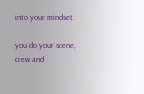into your mindset.

you do your scene, crew and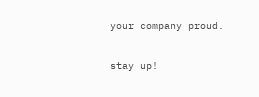your company proud.

stay up!